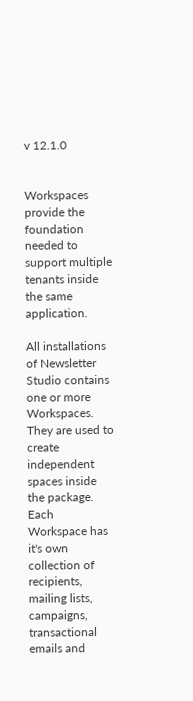v 12.1.0


Workspaces provide the foundation needed to support multiple tenants inside the same application.

All installations of Newsletter Studio contains one or more Workspaces. They are used to create independent spaces inside the package. Each Workspace has it's own collection of recipients, mailing lists, campaigns, transactional emails and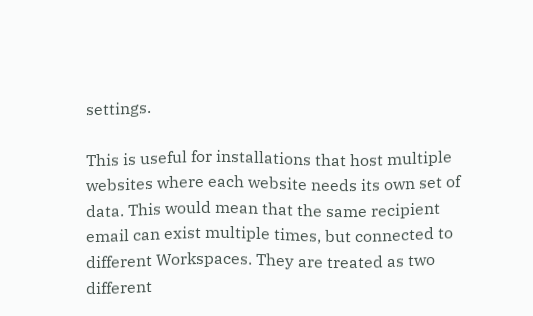settings.

This is useful for installations that host multiple websites where each website needs its own set of data. This would mean that the same recipient email can exist multiple times, but connected to different Workspaces. They are treated as two different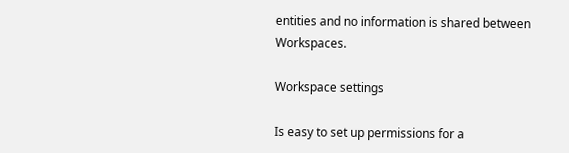entities and no information is shared between Workspaces.

Workspace settings

Is easy to set up permissions for a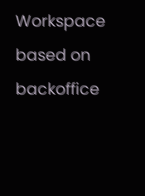Workspace based on backoffice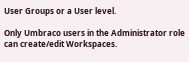User Groups or a User level.

Only Umbraco users in the Administrator role can create/edit Workspaces.